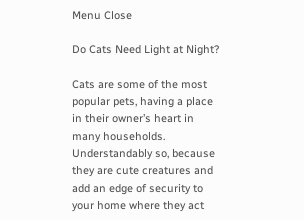Menu Close

Do Cats Need Light at Night?

Cats are some of the most popular pets, having a place in their owner’s heart in many households. Understandably so, because they are cute creatures and add an edge of security to your home where they act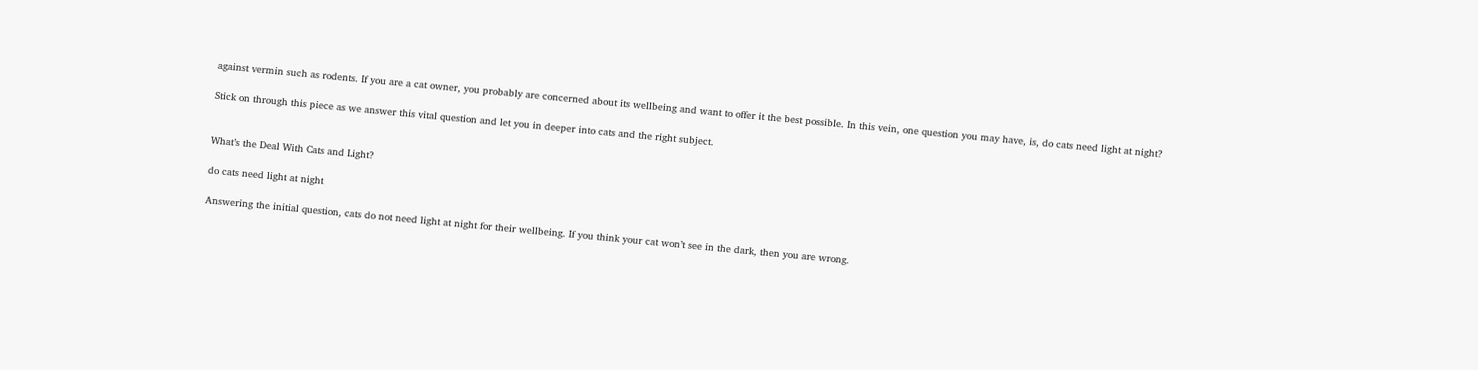against vermin such as rodents. If you are a cat owner, you probably are concerned about its wellbeing and want to offer it the best possible. In this vein, one question you may have, is, do cats need light at night?

Stick on through this piece as we answer this vital question and let you in deeper into cats and the right subject.


What’s the Deal With Cats and Light?

do cats need light at night

Answering the initial question, cats do not need light at night for their wellbeing. If you think your cat won’t see in the dark, then you are wrong.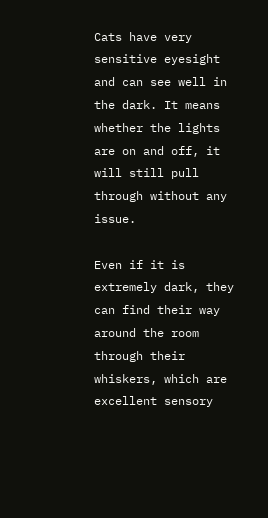Cats have very sensitive eyesight and can see well in the dark. It means whether the lights are on and off, it will still pull through without any issue.

Even if it is extremely dark, they can find their way around the room through their whiskers, which are excellent sensory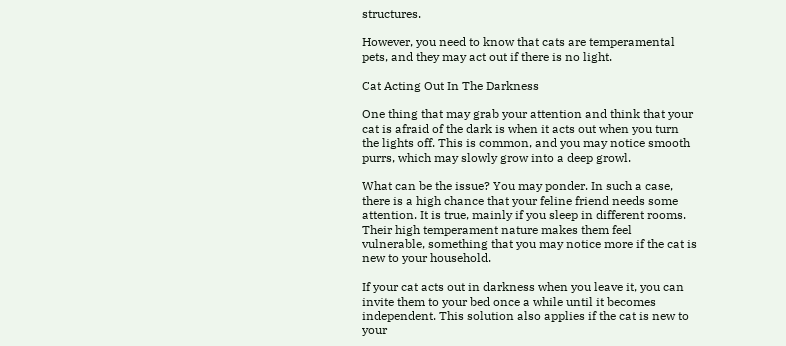structures.

However, you need to know that cats are temperamental pets, and they may act out if there is no light.

Cat Acting Out In The Darkness

One thing that may grab your attention and think that your cat is afraid of the dark is when it acts out when you turn the lights off. This is common, and you may notice smooth purrs, which may slowly grow into a deep growl.

What can be the issue? You may ponder. In such a case, there is a high chance that your feline friend needs some attention. It is true, mainly if you sleep in different rooms. Their high temperament nature makes them feel vulnerable, something that you may notice more if the cat is new to your household.

If your cat acts out in darkness when you leave it, you can invite them to your bed once a while until it becomes independent. This solution also applies if the cat is new to your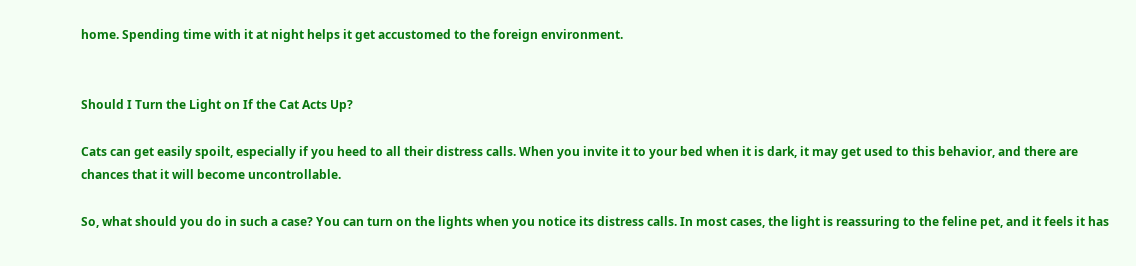home. Spending time with it at night helps it get accustomed to the foreign environment.


Should I Turn the Light on If the Cat Acts Up?

Cats can get easily spoilt, especially if you heed to all their distress calls. When you invite it to your bed when it is dark, it may get used to this behavior, and there are chances that it will become uncontrollable.

So, what should you do in such a case? You can turn on the lights when you notice its distress calls. In most cases, the light is reassuring to the feline pet, and it feels it has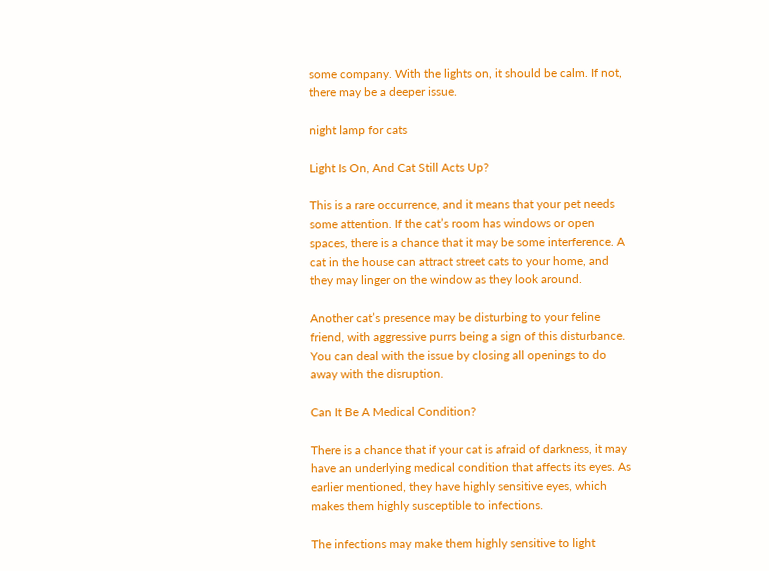some company. With the lights on, it should be calm. If not, there may be a deeper issue.

night lamp for cats

Light Is On, And Cat Still Acts Up?

This is a rare occurrence, and it means that your pet needs some attention. If the cat’s room has windows or open spaces, there is a chance that it may be some interference. A cat in the house can attract street cats to your home, and they may linger on the window as they look around.

Another cat’s presence may be disturbing to your feline friend, with aggressive purrs being a sign of this disturbance. You can deal with the issue by closing all openings to do away with the disruption.

Can It Be A Medical Condition?

There is a chance that if your cat is afraid of darkness, it may have an underlying medical condition that affects its eyes. As earlier mentioned, they have highly sensitive eyes, which makes them highly susceptible to infections.

The infections may make them highly sensitive to light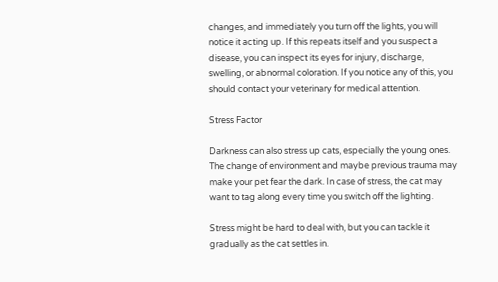changes, and immediately you turn off the lights, you will notice it acting up. If this repeats itself and you suspect a disease, you can inspect its eyes for injury, discharge, swelling, or abnormal coloration. If you notice any of this, you should contact your veterinary for medical attention.

Stress Factor

Darkness can also stress up cats, especially the young ones. The change of environment and maybe previous trauma may make your pet fear the dark. In case of stress, the cat may want to tag along every time you switch off the lighting.

Stress might be hard to deal with, but you can tackle it gradually as the cat settles in.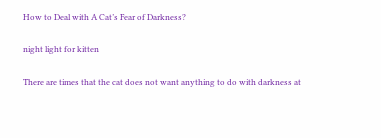How to Deal with A Cat’s Fear of Darkness?

night light for kitten

There are times that the cat does not want anything to do with darkness at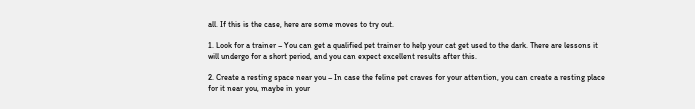all. If this is the case, here are some moves to try out.

1. Look for a trainer – You can get a qualified pet trainer to help your cat get used to the dark. There are lessons it will undergo for a short period, and you can expect excellent results after this.

2. Create a resting space near you – In case the feline pet craves for your attention, you can create a resting place for it near you, maybe in your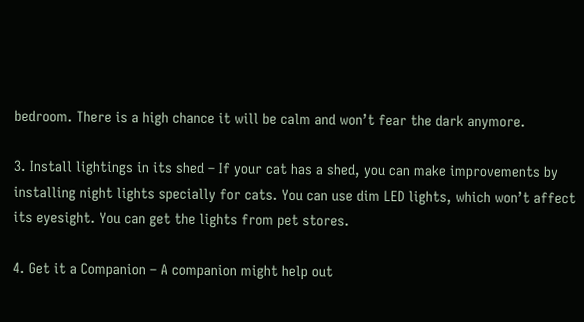bedroom. There is a high chance it will be calm and won’t fear the dark anymore.

3. Install lightings in its shed – If your cat has a shed, you can make improvements by installing night lights specially for cats. You can use dim LED lights, which won’t affect its eyesight. You can get the lights from pet stores.

4. Get it a Companion – A companion might help out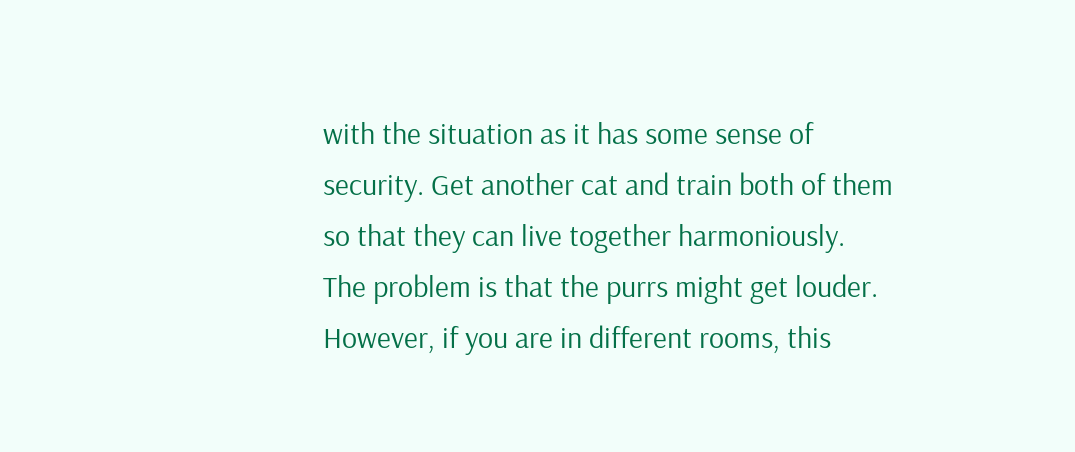with the situation as it has some sense of security. Get another cat and train both of them so that they can live together harmoniously. The problem is that the purrs might get louder. However, if you are in different rooms, this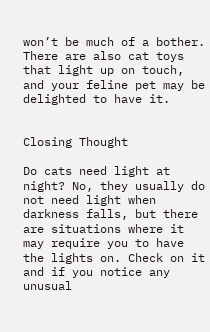won’t be much of a bother. There are also cat toys that light up on touch, and your feline pet may be delighted to have it.


Closing Thought

Do cats need light at night? No, they usually do not need light when darkness falls, but there are situations where it may require you to have the lights on. Check on it and if you notice any unusual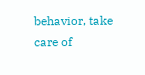behavior, take care of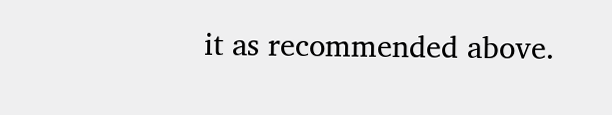it as recommended above.